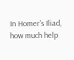In Homer's Iliad, how much help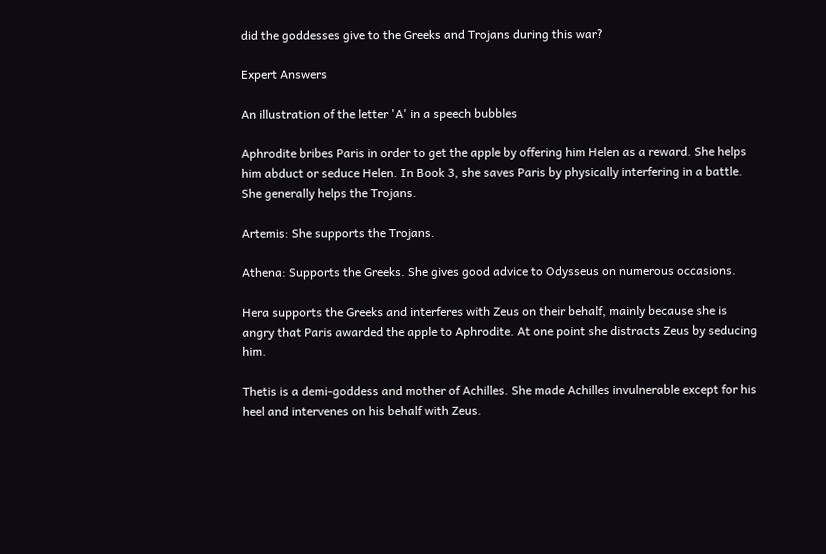did the goddesses give to the Greeks and Trojans during this war?

Expert Answers

An illustration of the letter 'A' in a speech bubbles

Aphrodite bribes Paris in order to get the apple by offering him Helen as a reward. She helps him abduct or seduce Helen. In Book 3, she saves Paris by physically interfering in a battle. She generally helps the Trojans.

Artemis: She supports the Trojans.

Athena: Supports the Greeks. She gives good advice to Odysseus on numerous occasions.

Hera supports the Greeks and interferes with Zeus on their behalf, mainly because she is angry that Paris awarded the apple to Aphrodite. At one point she distracts Zeus by seducing him.

Thetis is a demi-goddess and mother of Achilles. She made Achilles invulnerable except for his heel and intervenes on his behalf with Zeus.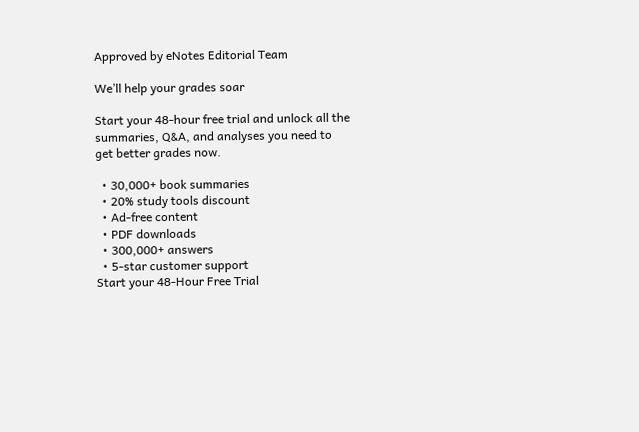Approved by eNotes Editorial Team

We’ll help your grades soar

Start your 48-hour free trial and unlock all the summaries, Q&A, and analyses you need to get better grades now.

  • 30,000+ book summaries
  • 20% study tools discount
  • Ad-free content
  • PDF downloads
  • 300,000+ answers
  • 5-star customer support
Start your 48-Hour Free Trial